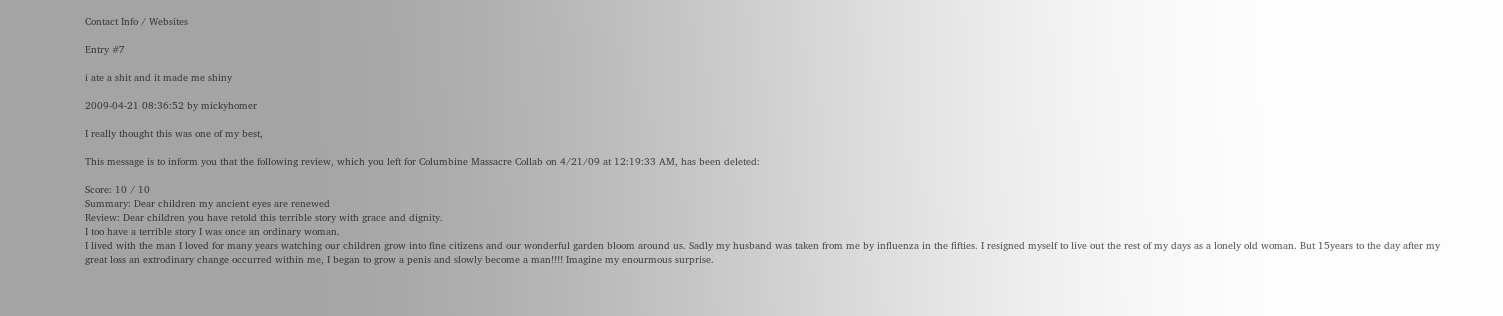Contact Info / Websites

Entry #7

i ate a shit and it made me shiny

2009-04-21 08:36:52 by mickyhomer

I really thought this was one of my best,

This message is to inform you that the following review, which you left for Columbine Massacre Collab on 4/21/09 at 12:19:33 AM, has been deleted:

Score: 10 / 10
Summary: Dear children my ancient eyes are renewed
Review: Dear children you have retold this terrible story with grace and dignity.
I too have a terrible story I was once an ordinary woman.
I lived with the man I loved for many years watching our children grow into fine citizens and our wonderful garden bloom around us. Sadly my husband was taken from me by influenza in the fifties. I resigned myself to live out the rest of my days as a lonely old woman. But 15years to the day after my great loss an extrodinary change occurred within me, I began to grow a penis and slowly become a man!!!! Imagine my enourmous surprise.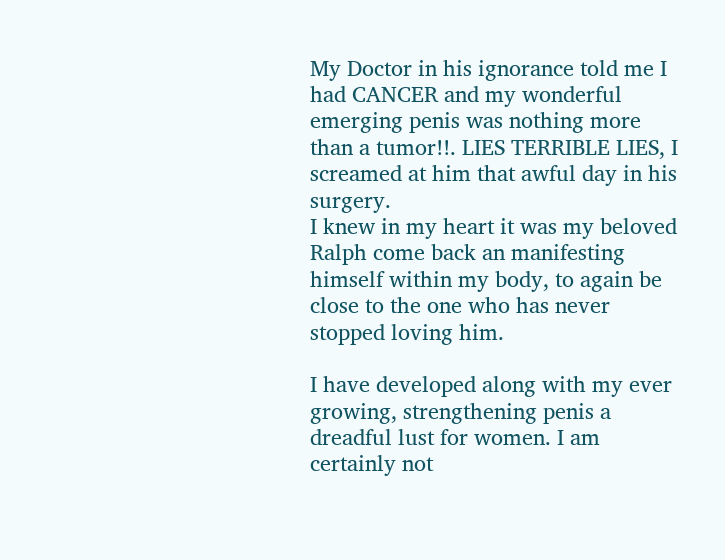My Doctor in his ignorance told me I had CANCER and my wonderful emerging penis was nothing more than a tumor!!. LIES TERRIBLE LIES, I screamed at him that awful day in his surgery.
I knew in my heart it was my beloved Ralph come back an manifesting himself within my body, to again be close to the one who has never stopped loving him.

I have developed along with my ever growing, strengthening penis a dreadful lust for women. I am certainly not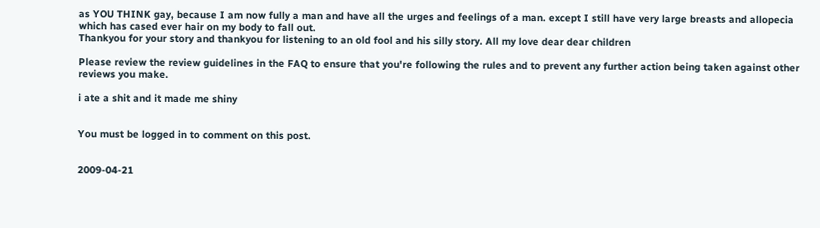as YOU THINK gay, because I am now fully a man and have all the urges and feelings of a man. except I still have very large breasts and allopecia which has cased ever hair on my body to fall out.
Thankyou for your story and thankyou for listening to an old fool and his silly story. All my love dear dear children

Please review the review guidelines in the FAQ to ensure that you're following the rules and to prevent any further action being taken against other reviews you make.

i ate a shit and it made me shiny


You must be logged in to comment on this post.


2009-04-21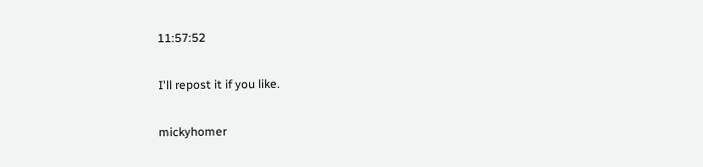11:57:52

I'll repost it if you like.

mickyhomer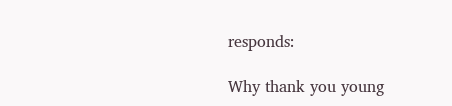responds:

Why thank you young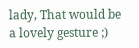lady, That would be a lovely gesture ;)